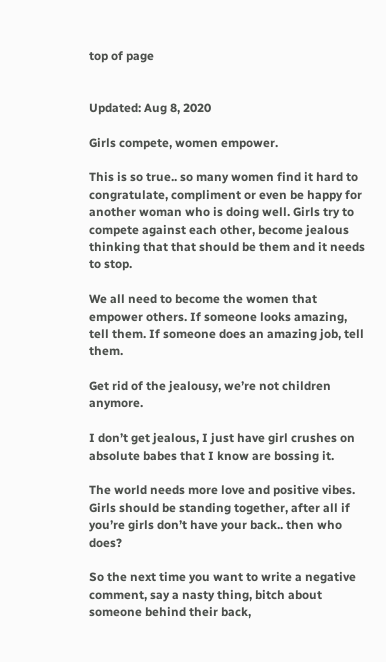top of page


Updated: Aug 8, 2020

Girls compete, women empower.

This is so true.. so many women find it hard to congratulate, compliment or even be happy for another woman who is doing well. Girls try to compete against each other, become jealous thinking that that should be them and it needs to stop.

We all need to become the women that empower others. If someone looks amazing, tell them. If someone does an amazing job, tell them.

Get rid of the jealousy, we’re not children anymore.

I don’t get jealous, I just have girl crushes on absolute babes that I know are bossing it.

The world needs more love and positive vibes. Girls should be standing together, after all if you’re girls don’t have your back.. then who does?

So the next time you want to write a negative comment, say a nasty thing, bitch about someone behind their back,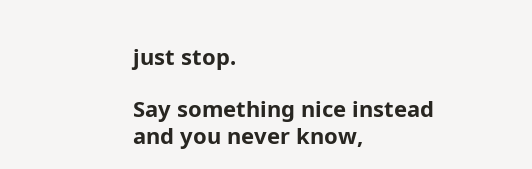just stop.

Say something nice instead and you never know,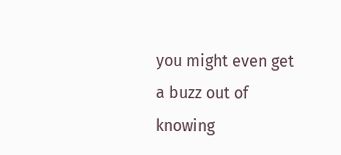you might even get a buzz out of knowing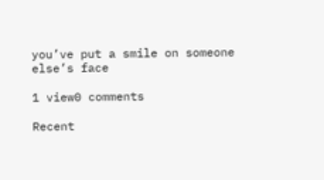you’ve put a smile on someone else’s face

1 view0 comments

Recent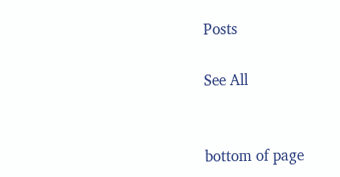Posts

See All


bottom of page